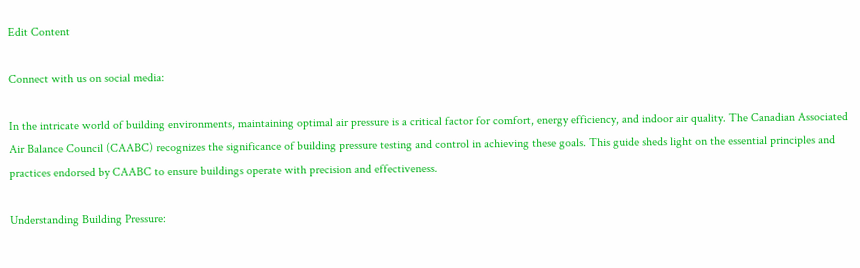Edit Content

Connect with us on social media:

In the intricate world of building environments, maintaining optimal air pressure is a critical factor for comfort, energy efficiency, and indoor air quality. The Canadian Associated Air Balance Council (CAABC) recognizes the significance of building pressure testing and control in achieving these goals. This guide sheds light on the essential principles and practices endorsed by CAABC to ensure buildings operate with precision and effectiveness.

Understanding Building Pressure: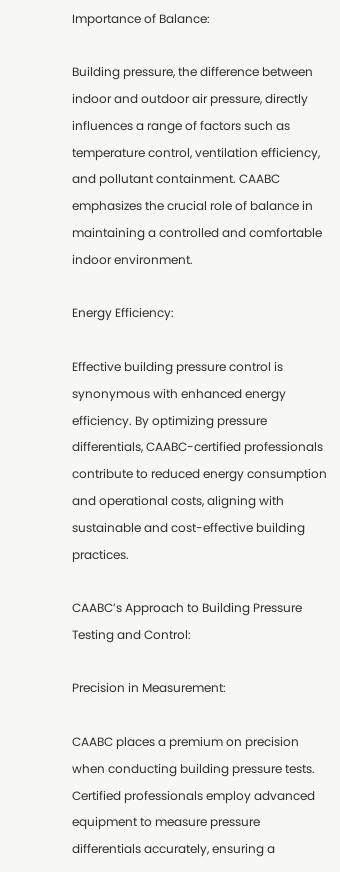Importance of Balance:

Building pressure, the difference between indoor and outdoor air pressure, directly influences a range of factors such as temperature control, ventilation efficiency, and pollutant containment. CAABC emphasizes the crucial role of balance in maintaining a controlled and comfortable indoor environment.

Energy Efficiency:

Effective building pressure control is synonymous with enhanced energy efficiency. By optimizing pressure differentials, CAABC-certified professionals contribute to reduced energy consumption and operational costs, aligning with sustainable and cost-effective building practices.

CAABC’s Approach to Building Pressure Testing and Control:

Precision in Measurement:

CAABC places a premium on precision when conducting building pressure tests. Certified professionals employ advanced equipment to measure pressure differentials accurately, ensuring a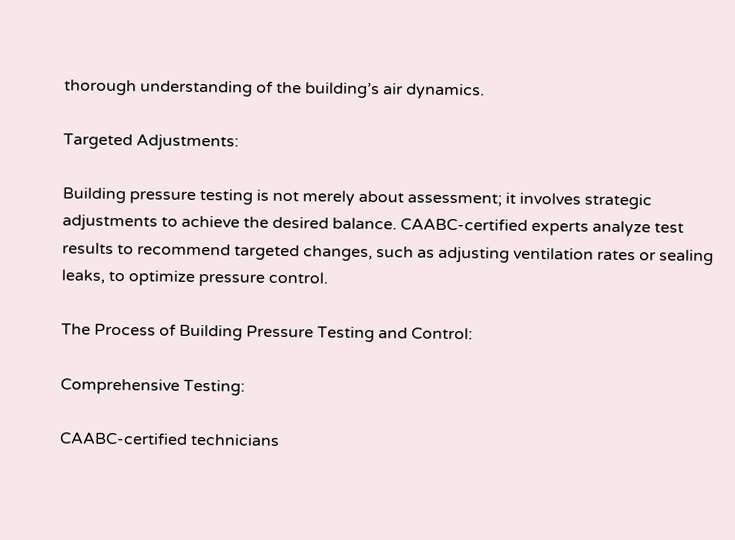thorough understanding of the building’s air dynamics.

Targeted Adjustments:

Building pressure testing is not merely about assessment; it involves strategic adjustments to achieve the desired balance. CAABC-certified experts analyze test results to recommend targeted changes, such as adjusting ventilation rates or sealing leaks, to optimize pressure control.

The Process of Building Pressure Testing and Control:

Comprehensive Testing:

CAABC-certified technicians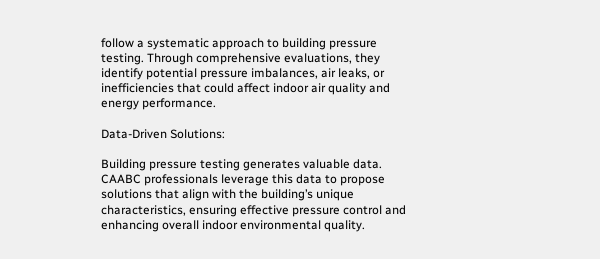follow a systematic approach to building pressure testing. Through comprehensive evaluations, they identify potential pressure imbalances, air leaks, or inefficiencies that could affect indoor air quality and energy performance.

Data-Driven Solutions:

Building pressure testing generates valuable data. CAABC professionals leverage this data to propose solutions that align with the building’s unique characteristics, ensuring effective pressure control and enhancing overall indoor environmental quality.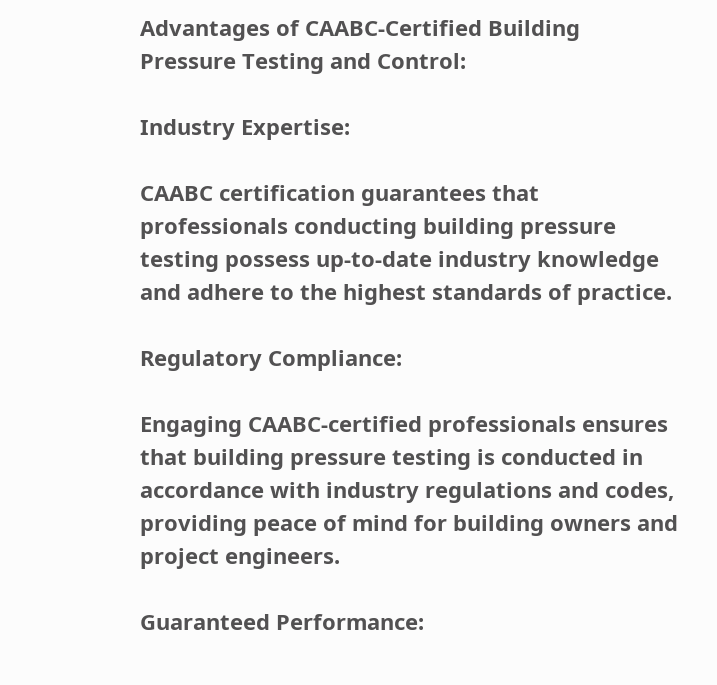Advantages of CAABC-Certified Building Pressure Testing and Control:

Industry Expertise:

CAABC certification guarantees that professionals conducting building pressure testing possess up-to-date industry knowledge and adhere to the highest standards of practice.

Regulatory Compliance:

Engaging CAABC-certified professionals ensures that building pressure testing is conducted in accordance with industry regulations and codes, providing peace of mind for building owners and project engineers.

Guaranteed Performance: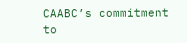CAABC’s commitment to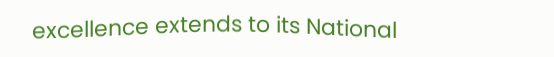excellence extends to its National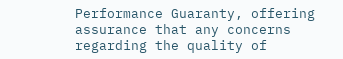Performance Guaranty, offering assurance that any concerns regarding the quality of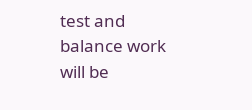test and balance work will be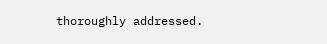thoroughly addressed.